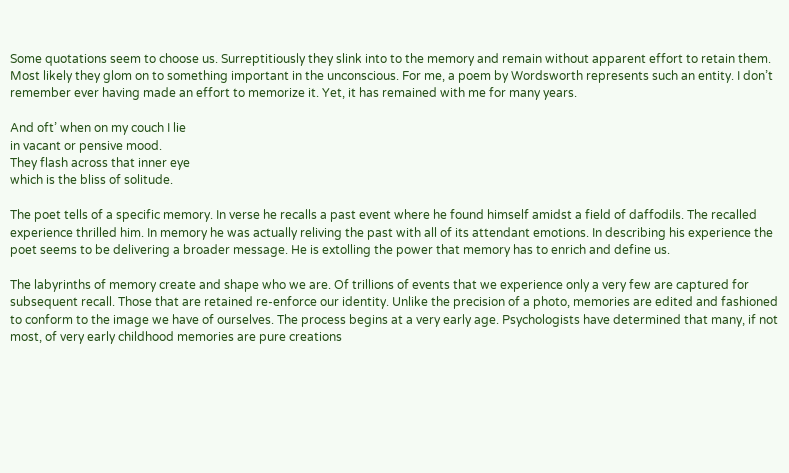Some quotations seem to choose us. Surreptitiously they slink into to the memory and remain without apparent effort to retain them. Most likely they glom on to something important in the unconscious. For me, a poem by Wordsworth represents such an entity. I don’t remember ever having made an effort to memorize it. Yet, it has remained with me for many years.

And oft’ when on my couch I lie
in vacant or pensive mood.
They flash across that inner eye
which is the bliss of solitude.

The poet tells of a specific memory. In verse he recalls a past event where he found himself amidst a field of daffodils. The recalled experience thrilled him. In memory he was actually reliving the past with all of its attendant emotions. In describing his experience the poet seems to be delivering a broader message. He is extolling the power that memory has to enrich and define us.

The labyrinths of memory create and shape who we are. Of trillions of events that we experience only a very few are captured for subsequent recall. Those that are retained re-enforce our identity. Unlike the precision of a photo, memories are edited and fashioned to conform to the image we have of ourselves. The process begins at a very early age. Psychologists have determined that many, if not most, of very early childhood memories are pure creations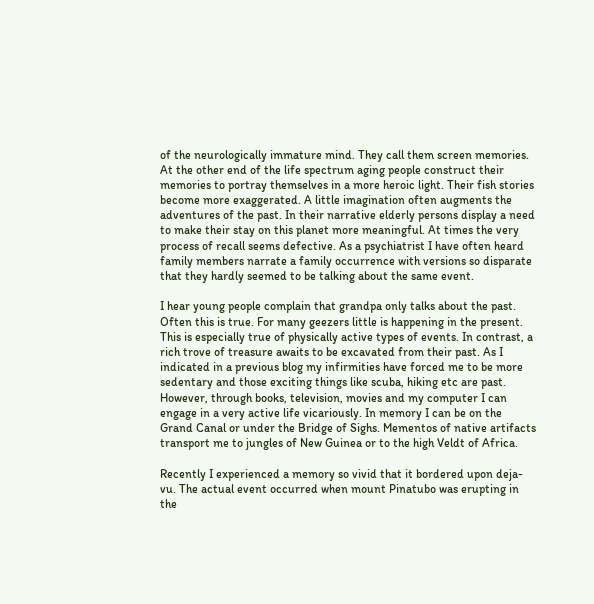of the neurologically immature mind. They call them screen memories. At the other end of the life spectrum aging people construct their memories to portray themselves in a more heroic light. Their fish stories become more exaggerated. A little imagination often augments the adventures of the past. In their narrative elderly persons display a need to make their stay on this planet more meaningful. At times the very process of recall seems defective. As a psychiatrist I have often heard family members narrate a family occurrence with versions so disparate that they hardly seemed to be talking about the same event.

I hear young people complain that grandpa only talks about the past. Often this is true. For many geezers little is happening in the present. This is especially true of physically active types of events. In contrast, a rich trove of treasure awaits to be excavated from their past. As I indicated in a previous blog my infirmities have forced me to be more sedentary and those exciting things like scuba, hiking etc are past. However, through books, television, movies and my computer I can engage in a very active life vicariously. In memory I can be on the Grand Canal or under the Bridge of Sighs. Mementos of native artifacts transport me to jungles of New Guinea or to the high Veldt of Africa.

Recently I experienced a memory so vivid that it bordered upon deja-vu. The actual event occurred when mount Pinatubo was erupting in the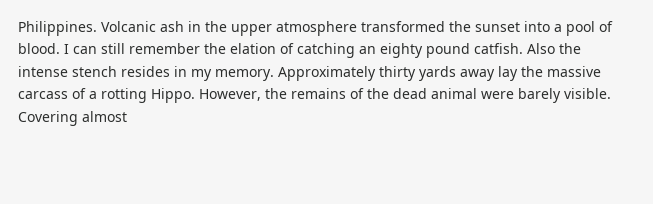Philippines. Volcanic ash in the upper atmosphere transformed the sunset into a pool of blood. I can still remember the elation of catching an eighty pound catfish. Also the intense stench resides in my memory. Approximately thirty yards away lay the massive carcass of a rotting Hippo. However, the remains of the dead animal were barely visible. Covering almost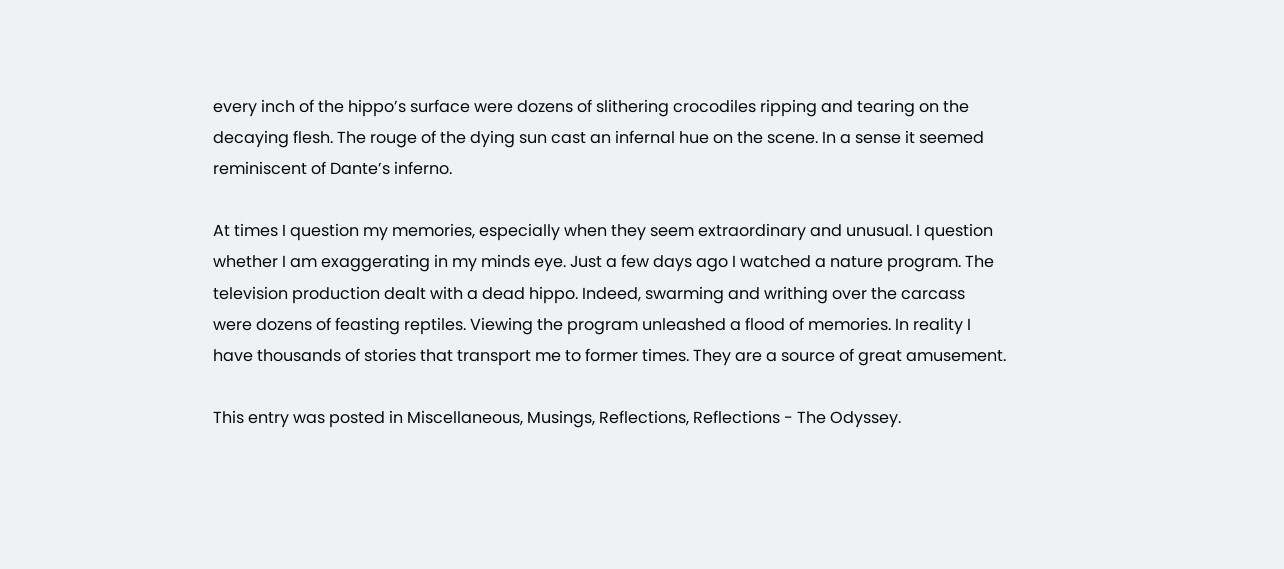every inch of the hippo’s surface were dozens of slithering crocodiles ripping and tearing on the decaying flesh. The rouge of the dying sun cast an infernal hue on the scene. In a sense it seemed reminiscent of Dante’s inferno.

At times I question my memories, especially when they seem extraordinary and unusual. I question whether I am exaggerating in my minds eye. Just a few days ago I watched a nature program. The television production dealt with a dead hippo. Indeed, swarming and writhing over the carcass were dozens of feasting reptiles. Viewing the program unleashed a flood of memories. In reality I have thousands of stories that transport me to former times. They are a source of great amusement.

This entry was posted in Miscellaneous, Musings, Reflections, Reflections - The Odyssey.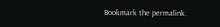Bookmark the permalink.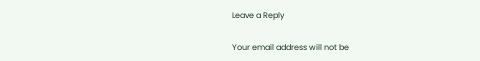Leave a Reply

Your email address will not be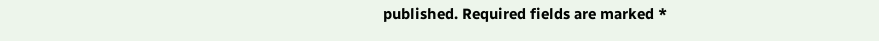published. Required fields are marked *